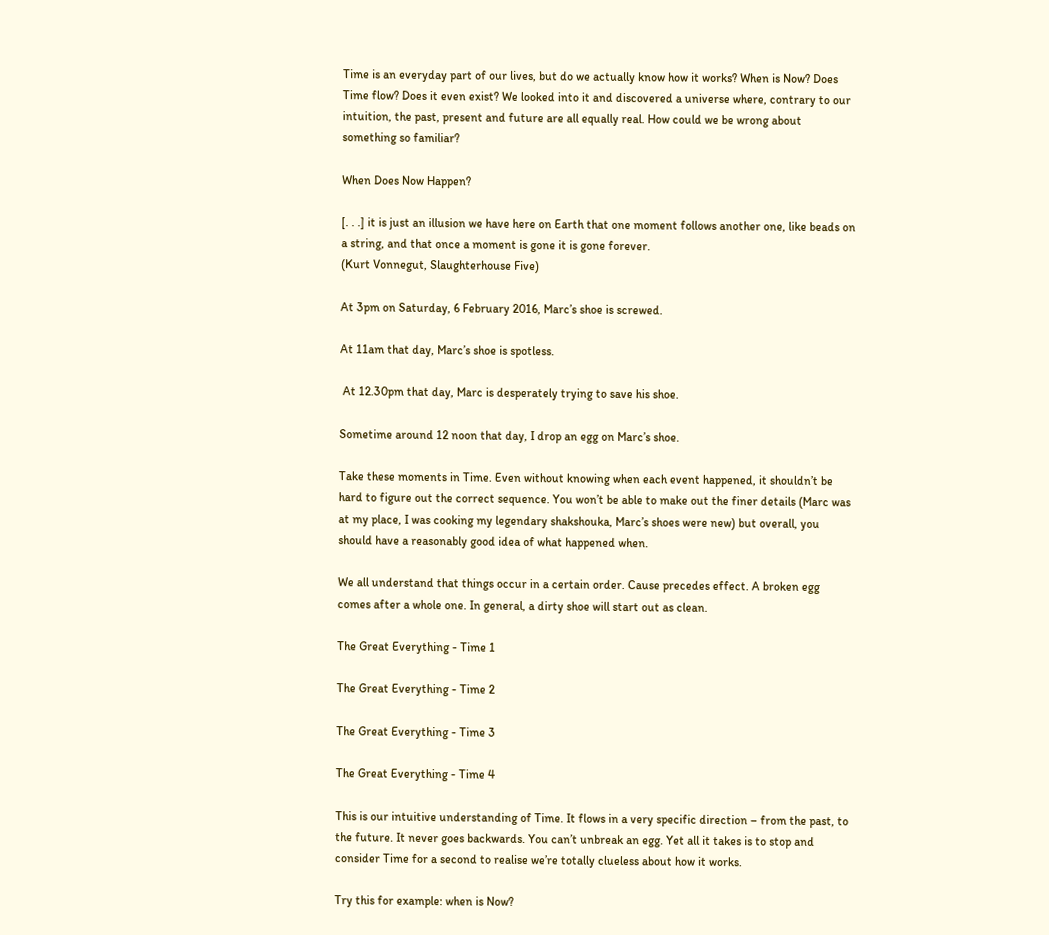Time is an everyday part of our lives, but do we actually know how it works? When is Now? Does Time flow? Does it even exist? We looked into it and discovered a universe where, contrary to our intuition, the past, present and future are all equally real. How could we be wrong about something so familiar?

When Does Now Happen?

[. . .] it is just an illusion we have here on Earth that one moment follows another one, like beads on a string, and that once a moment is gone it is gone forever.
(Kurt Vonnegut, Slaughterhouse Five)

At 3pm on Saturday, 6 February 2016, Marc’s shoe is screwed.

At 11am that day, Marc’s shoe is spotless.

 At 12.30pm that day, Marc is desperately trying to save his shoe.

Sometime around 12 noon that day, I drop an egg on Marc’s shoe.

Take these moments in Time. Even without knowing when each event happened, it shouldn’t be hard to figure out the correct sequence. You won’t be able to make out the finer details (Marc was at my place, I was cooking my legendary shakshouka, Marc’s shoes were new) but overall, you should have a reasonably good idea of what happened when.

We all understand that things occur in a certain order. Cause precedes effect. A broken egg comes after a whole one. In general, a dirty shoe will start out as clean.

The Great Everything - Time 1

The Great Everything - Time 2

The Great Everything - Time 3

The Great Everything - Time 4

This is our intuitive understanding of Time. It flows in a very specific direction – from the past, to the future. It never goes backwards. You can’t unbreak an egg. Yet all it takes is to stop and consider Time for a second to realise we’re totally clueless about how it works.

Try this for example: when is Now?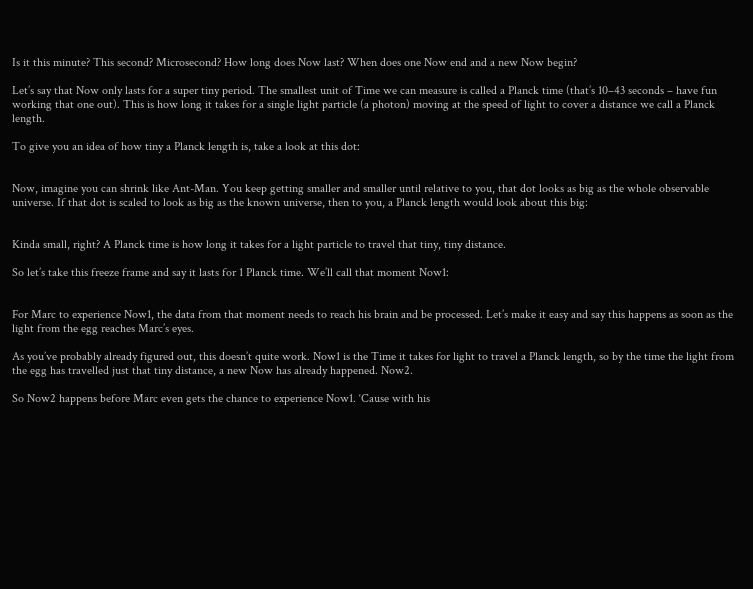Is it this minute? This second? Microsecond? How long does Now last? When does one Now end and a new Now begin?

Let’s say that Now only lasts for a super tiny period. The smallest unit of Time we can measure is called a Planck time (that’s 10–43 seconds – have fun working that one out). This is how long it takes for a single light particle (a photon) moving at the speed of light to cover a distance we call a Planck length.

To give you an idea of how tiny a Planck length is, take a look at this dot:


Now, imagine you can shrink like Ant-Man. You keep getting smaller and smaller until relative to you, that dot looks as big as the whole observable universe. If that dot is scaled to look as big as the known universe, then to you, a Planck length would look about this big:


Kinda small, right? A Planck time is how long it takes for a light particle to travel that tiny, tiny distance.

So let’s take this freeze frame and say it lasts for 1 Planck time. We’ll call that moment Now1:


For Marc to experience Now1, the data from that moment needs to reach his brain and be processed. Let’s make it easy and say this happens as soon as the light from the egg reaches Marc’s eyes.

As you’ve probably already figured out, this doesn’t quite work. Now1 is the Time it takes for light to travel a Planck length, so by the time the light from the egg has travelled just that tiny distance, a new Now has already happened. Now2.

So Now2 happens before Marc even gets the chance to experience Now1. ‘Cause with his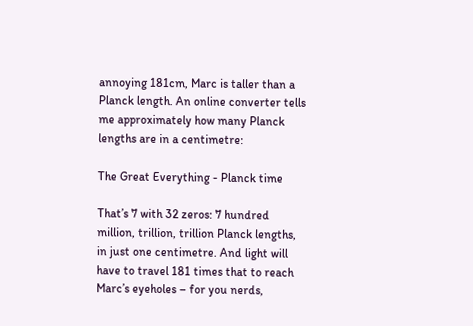annoying 181cm, Marc is taller than a Planck length. An online converter tells me approximately how many Planck lengths are in a centimetre:

The Great Everything - Planck time

That’s 7 with 32 zeros: 7 hundred million, trillion, trillion Planck lengths, in just one centimetre. And light will have to travel 181 times that to reach Marc’s eyeholes – for you nerds,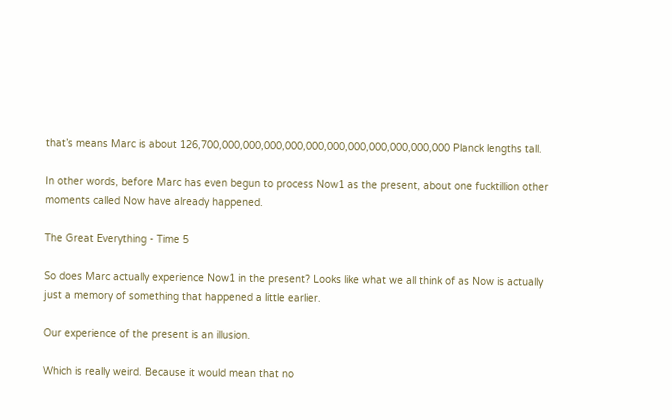that’s means Marc is about 126,700,000,000,000,000,000,000,000,000,000,000,000 Planck lengths tall.

In other words, before Marc has even begun to process Now1 as the present, about one fucktillion other moments called Now have already happened.

The Great Everything - Time 5

So does Marc actually experience Now1 in the present? Looks like what we all think of as Now is actually just a memory of something that happened a little earlier.

Our experience of the present is an illusion.

Which is really weird. Because it would mean that no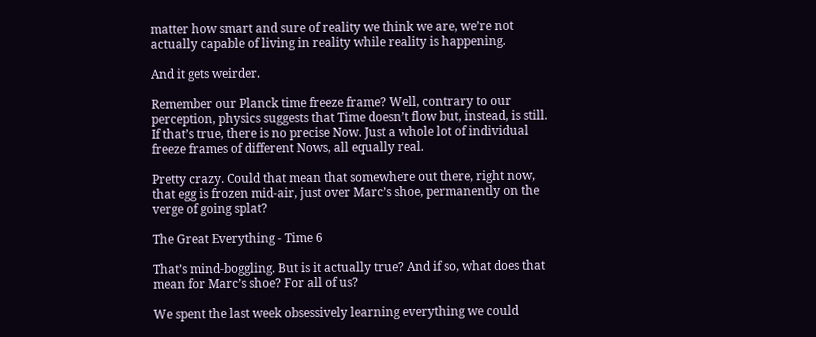matter how smart and sure of reality we think we are, we’re not actually capable of living in reality while reality is happening.

And it gets weirder.

Remember our Planck time freeze frame? Well, contrary to our perception, physics suggests that Time doesn’t flow but, instead, is still. If that’s true, there is no precise Now. Just a whole lot of individual freeze frames of different Nows, all equally real.

Pretty crazy. Could that mean that somewhere out there, right now, that egg is frozen mid-air, just over Marc’s shoe, permanently on the verge of going splat?

The Great Everything - Time 6

That’s mind-boggling. But is it actually true? And if so, what does that mean for Marc’s shoe? For all of us?

We spent the last week obsessively learning everything we could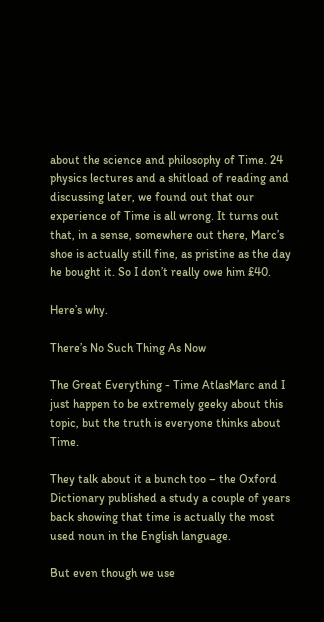about the science and philosophy of Time. 24 physics lectures and a shitload of reading and discussing later, we found out that our experience of Time is all wrong. It turns out that, in a sense, somewhere out there, Marc’s shoe is actually still fine, as pristine as the day he bought it. So I don’t really owe him £40.

Here’s why.

There’s No Such Thing As Now

The Great Everything - Time AtlasMarc and I just happen to be extremely geeky about this topic, but the truth is everyone thinks about Time.

They talk about it a bunch too – the Oxford Dictionary published a study a couple of years back showing that time is actually the most used noun in the English language.

But even though we use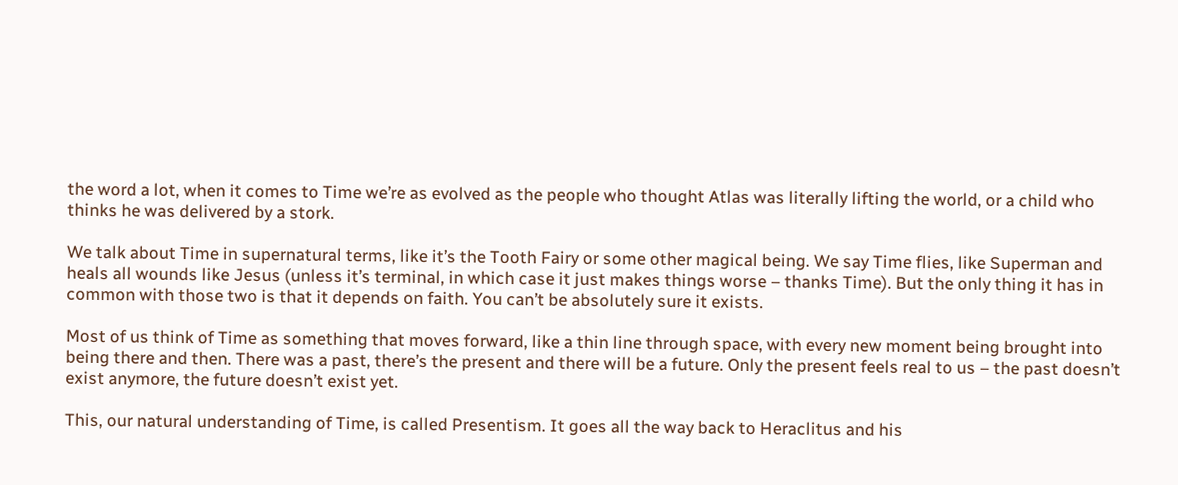the word a lot, when it comes to Time we’re as evolved as the people who thought Atlas was literally lifting the world, or a child who thinks he was delivered by a stork.

We talk about Time in supernatural terms, like it’s the Tooth Fairy or some other magical being. We say Time flies, like Superman and heals all wounds like Jesus (unless it’s terminal, in which case it just makes things worse – thanks Time). But the only thing it has in common with those two is that it depends on faith. You can’t be absolutely sure it exists.

Most of us think of Time as something that moves forward, like a thin line through space, with every new moment being brought into being there and then. There was a past, there’s the present and there will be a future. Only the present feels real to us – the past doesn’t exist anymore, the future doesn’t exist yet.

This, our natural understanding of Time, is called Presentism. It goes all the way back to Heraclitus and his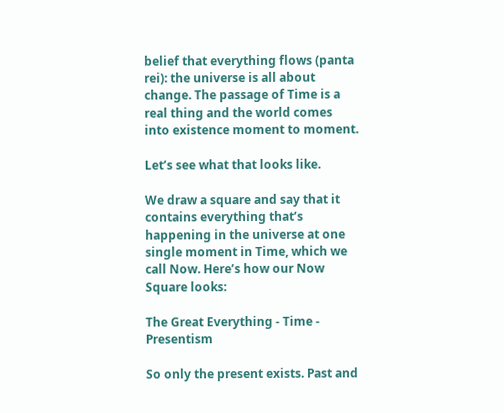belief that everything flows (panta rei): the universe is all about change. The passage of Time is a real thing and the world comes into existence moment to moment.

Let’s see what that looks like.

We draw a square and say that it contains everything that’s happening in the universe at one single moment in Time, which we call Now. Here’s how our Now Square looks:

The Great Everything - Time - Presentism

So only the present exists. Past and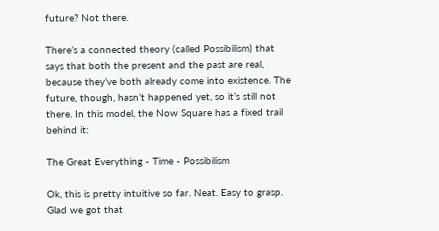future? Not there.

There’s a connected theory (called Possibilism) that says that both the present and the past are real, because they’ve both already come into existence. The future, though, hasn’t happened yet, so it’s still not there. In this model, the Now Square has a fixed trail behind it:

The Great Everything - Time - Possibilism

Ok, this is pretty intuitive so far. Neat. Easy to grasp. Glad we got that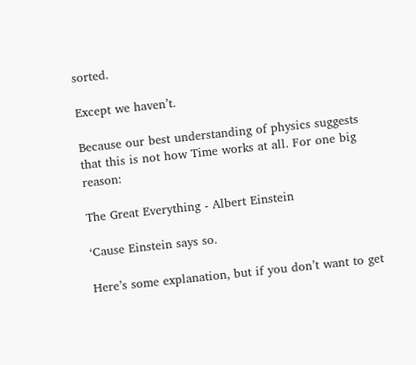sorted.

Except we haven’t.

Because our best understanding of physics suggests that this is not how Time works at all. For one big reason:

The Great Everything - Albert Einstein

‘Cause Einstein says so.

Here’s some explanation, but if you don’t want to get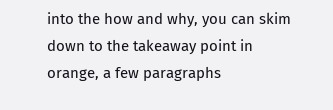into the how and why, you can skim down to the takeaway point in orange, a few paragraphs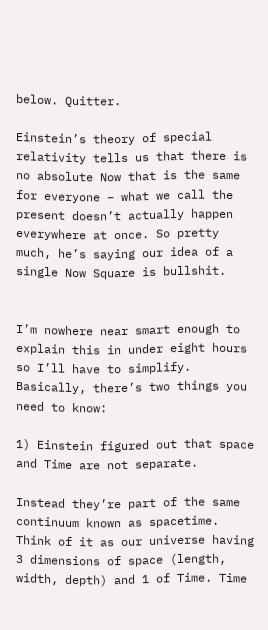below. Quitter.

Einstein’s theory of special relativity tells us that there is no absolute Now that is the same for everyone – what we call the present doesn’t actually happen everywhere at once. So pretty much, he’s saying our idea of a single Now Square is bullshit.


I’m nowhere near smart enough to explain this in under eight hours so I’ll have to simplify. Basically, there’s two things you need to know:

1) Einstein figured out that space and Time are not separate.

Instead they’re part of the same continuum known as spacetime. Think of it as our universe having 3 dimensions of space (length, width, depth) and 1 of Time. Time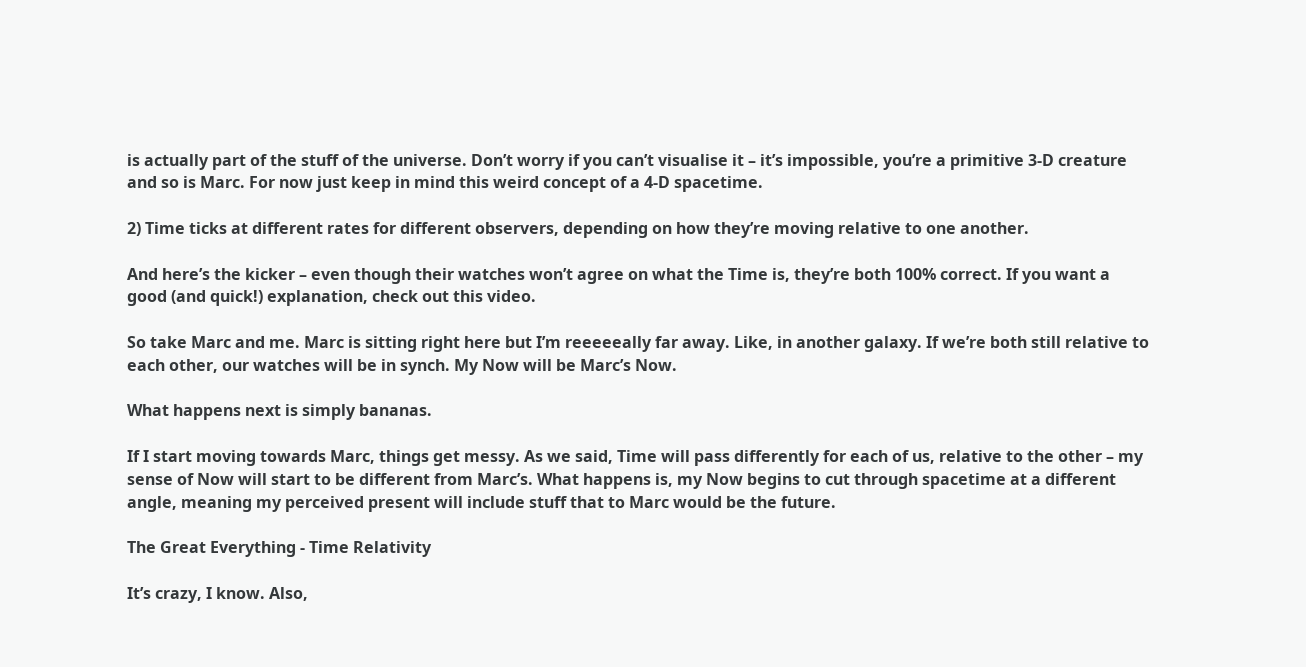is actually part of the stuff of the universe. Don’t worry if you can’t visualise it – it’s impossible, you’re a primitive 3-D creature and so is Marc. For now just keep in mind this weird concept of a 4-D spacetime.

2) Time ticks at different rates for different observers, depending on how they’re moving relative to one another.

And here’s the kicker – even though their watches won’t agree on what the Time is, they’re both 100% correct. If you want a good (and quick!) explanation, check out this video.

So take Marc and me. Marc is sitting right here but I’m reeeeeally far away. Like, in another galaxy. If we’re both still relative to each other, our watches will be in synch. My Now will be Marc’s Now.

What happens next is simply bananas.

If I start moving towards Marc, things get messy. As we said, Time will pass differently for each of us, relative to the other – my sense of Now will start to be different from Marc’s. What happens is, my Now begins to cut through spacetime at a different angle, meaning my perceived present will include stuff that to Marc would be the future.

The Great Everything - Time Relativity

It’s crazy, I know. Also,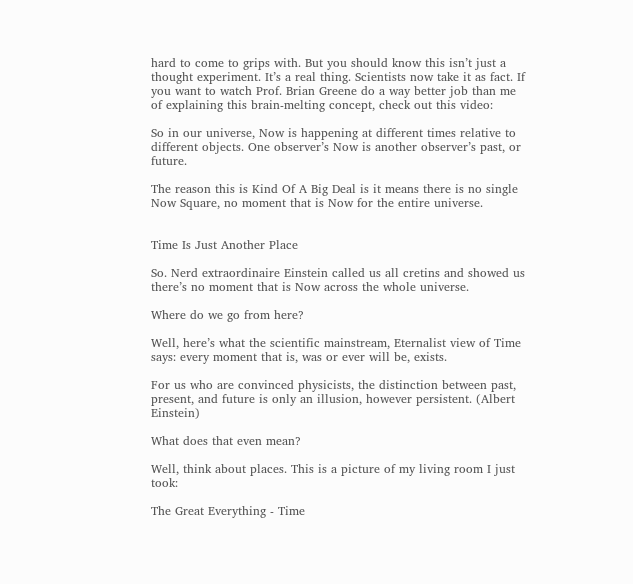hard to come to grips with. But you should know this isn’t just a thought experiment. It’s a real thing. Scientists now take it as fact. If you want to watch Prof. Brian Greene do a way better job than me of explaining this brain-melting concept, check out this video:

So in our universe, Now is happening at different times relative to different objects. One observer’s Now is another observer’s past, or future.

The reason this is Kind Of A Big Deal is it means there is no single Now Square, no moment that is Now for the entire universe.


Time Is Just Another Place

So. Nerd extraordinaire Einstein called us all cretins and showed us there’s no moment that is Now across the whole universe.

Where do we go from here?

Well, here’s what the scientific mainstream, Eternalist view of Time says: every moment that is, was or ever will be, exists.

For us who are convinced physicists, the distinction between past, present, and future is only an illusion, however persistent. (Albert Einstein)

What does that even mean?

Well, think about places. This is a picture of my living room I just took:

The Great Everything - Time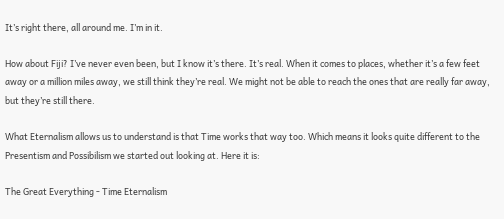It’s right there, all around me. I’m in it.

How about Fiji? I’ve never even been, but I know it’s there. It’s real. When it comes to places, whether it’s a few feet away or a million miles away, we still think they’re real. We might not be able to reach the ones that are really far away, but they’re still there.

What Eternalism allows us to understand is that Time works that way too. Which means it looks quite different to the Presentism and Possibilism we started out looking at. Here it is:

The Great Everything - Time Eternalism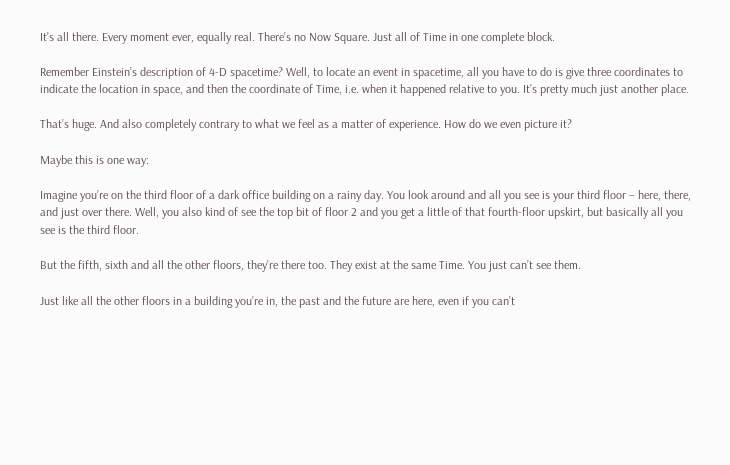It’s all there. Every moment ever, equally real. There’s no Now Square. Just all of Time in one complete block.

Remember Einstein’s description of 4-D spacetime? Well, to locate an event in spacetime, all you have to do is give three coordinates to indicate the location in space, and then the coordinate of Time, i.e. when it happened relative to you. It’s pretty much just another place.

That’s huge. And also completely contrary to what we feel as a matter of experience. How do we even picture it?

Maybe this is one way:

Imagine you’re on the third floor of a dark office building on a rainy day. You look around and all you see is your third floor – here, there, and just over there. Well, you also kind of see the top bit of floor 2 and you get a little of that fourth-floor upskirt, but basically all you see is the third floor.

But the fifth, sixth and all the other floors, they’re there too. They exist at the same Time. You just can’t see them.

Just like all the other floors in a building you’re in, the past and the future are here, even if you can’t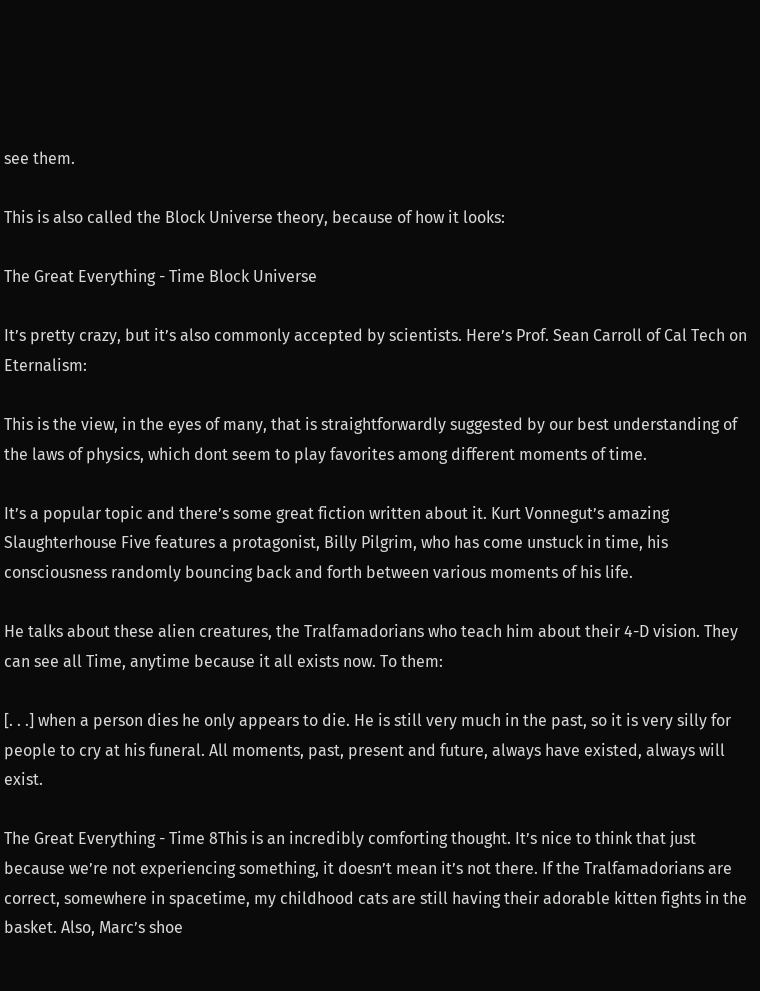see them.

This is also called the Block Universe theory, because of how it looks:

The Great Everything - Time Block Universe

It’s pretty crazy, but it’s also commonly accepted by scientists. Here’s Prof. Sean Carroll of Cal Tech on Eternalism:

This is the view, in the eyes of many, that is straightforwardly suggested by our best understanding of the laws of physics, which dont seem to play favorites among different moments of time.

It’s a popular topic and there’s some great fiction written about it. Kurt Vonnegut’s amazing Slaughterhouse Five features a protagonist, Billy Pilgrim, who has come unstuck in time, his consciousness randomly bouncing back and forth between various moments of his life.

He talks about these alien creatures, the Tralfamadorians who teach him about their 4-D vision. They can see all Time, anytime because it all exists now. To them:

[. . .] when a person dies he only appears to die. He is still very much in the past, so it is very silly for people to cry at his funeral. All moments, past, present and future, always have existed, always will exist.

The Great Everything - Time 8This is an incredibly comforting thought. It’s nice to think that just because we’re not experiencing something, it doesn’t mean it’s not there. If the Tralfamadorians are correct, somewhere in spacetime, my childhood cats are still having their adorable kitten fights in the basket. Also, Marc’s shoe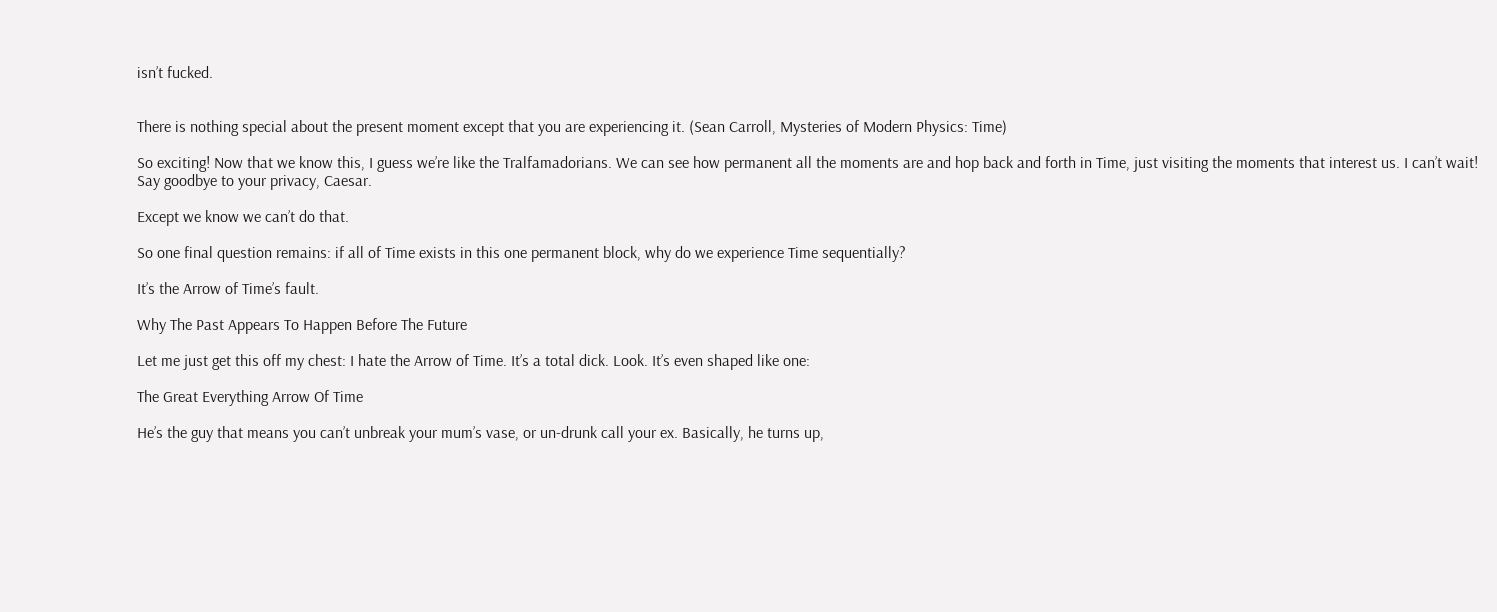isn’t fucked.


There is nothing special about the present moment except that you are experiencing it. (Sean Carroll, Mysteries of Modern Physics: Time)

So exciting! Now that we know this, I guess we’re like the Tralfamadorians. We can see how permanent all the moments are and hop back and forth in Time, just visiting the moments that interest us. I can’t wait! Say goodbye to your privacy, Caesar.

Except we know we can’t do that.

So one final question remains: if all of Time exists in this one permanent block, why do we experience Time sequentially?

It’s the Arrow of Time’s fault.

Why The Past Appears To Happen Before The Future

Let me just get this off my chest: I hate the Arrow of Time. It’s a total dick. Look. It’s even shaped like one:

The Great Everything Arrow Of Time

He’s the guy that means you can’t unbreak your mum’s vase, or un-drunk call your ex. Basically, he turns up,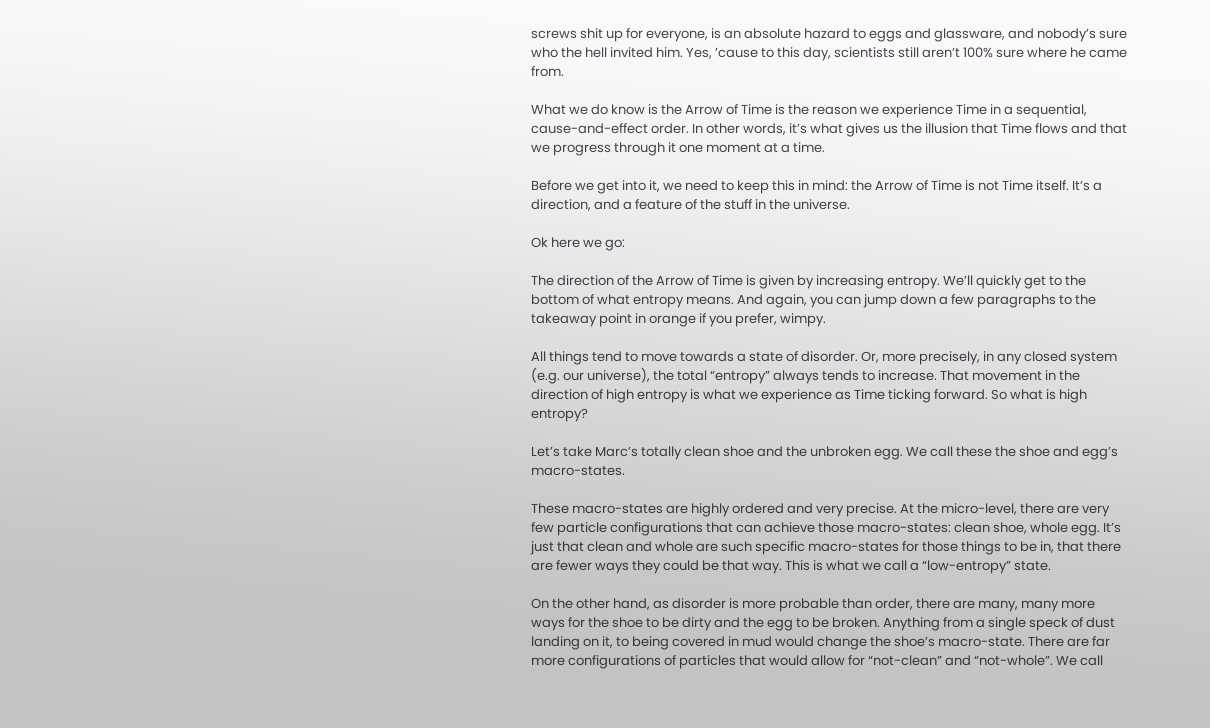screws shit up for everyone, is an absolute hazard to eggs and glassware, and nobody’s sure who the hell invited him. Yes, ’cause to this day, scientists still aren’t 100% sure where he came from.

What we do know is the Arrow of Time is the reason we experience Time in a sequential, cause-and-effect order. In other words, it’s what gives us the illusion that Time flows and that we progress through it one moment at a time.

Before we get into it, we need to keep this in mind: the Arrow of Time is not Time itself. It’s a direction, and a feature of the stuff in the universe.

Ok here we go:

The direction of the Arrow of Time is given by increasing entropy. We’ll quickly get to the bottom of what entropy means. And again, you can jump down a few paragraphs to the takeaway point in orange if you prefer, wimpy.

All things tend to move towards a state of disorder. Or, more precisely, in any closed system (e.g. our universe), the total “entropy” always tends to increase. That movement in the direction of high entropy is what we experience as Time ticking forward. So what is high entropy?

Let’s take Marc’s totally clean shoe and the unbroken egg. We call these the shoe and egg’s macro-states.

These macro-states are highly ordered and very precise. At the micro-level, there are very few particle configurations that can achieve those macro-states: clean shoe, whole egg. It’s just that clean and whole are such specific macro-states for those things to be in, that there are fewer ways they could be that way. This is what we call a “low-entropy” state.

On the other hand, as disorder is more probable than order, there are many, many more ways for the shoe to be dirty and the egg to be broken. Anything from a single speck of dust landing on it, to being covered in mud would change the shoe’s macro-state. There are far more configurations of particles that would allow for “not-clean” and “not-whole”. We call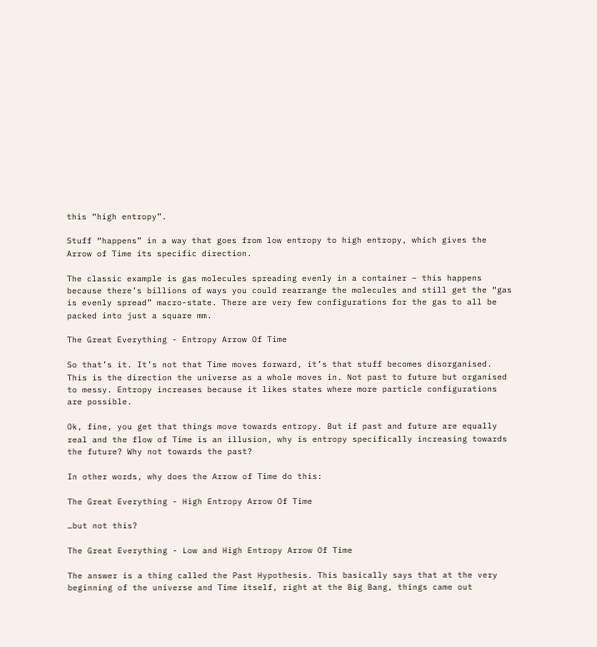this “high entropy”.

Stuff “happens” in a way that goes from low entropy to high entropy, which gives the Arrow of Time its specific direction.

The classic example is gas molecules spreading evenly in a container – this happens because there’s billions of ways you could rearrange the molecules and still get the “gas is evenly spread” macro-state. There are very few configurations for the gas to all be packed into just a square mm.

The Great Everything - Entropy Arrow Of Time

So that’s it. It’s not that Time moves forward, it’s that stuff becomes disorganised. This is the direction the universe as a whole moves in. Not past to future but organised to messy. Entropy increases because it likes states where more particle configurations are possible.

Ok, fine, you get that things move towards entropy. But if past and future are equally real and the flow of Time is an illusion, why is entropy specifically increasing towards the future? Why not towards the past?

In other words, why does the Arrow of Time do this:

The Great Everything - High Entropy Arrow Of Time

…but not this?

The Great Everything - Low and High Entropy Arrow Of Time

The answer is a thing called the Past Hypothesis. This basically says that at the very beginning of the universe and Time itself, right at the Big Bang, things came out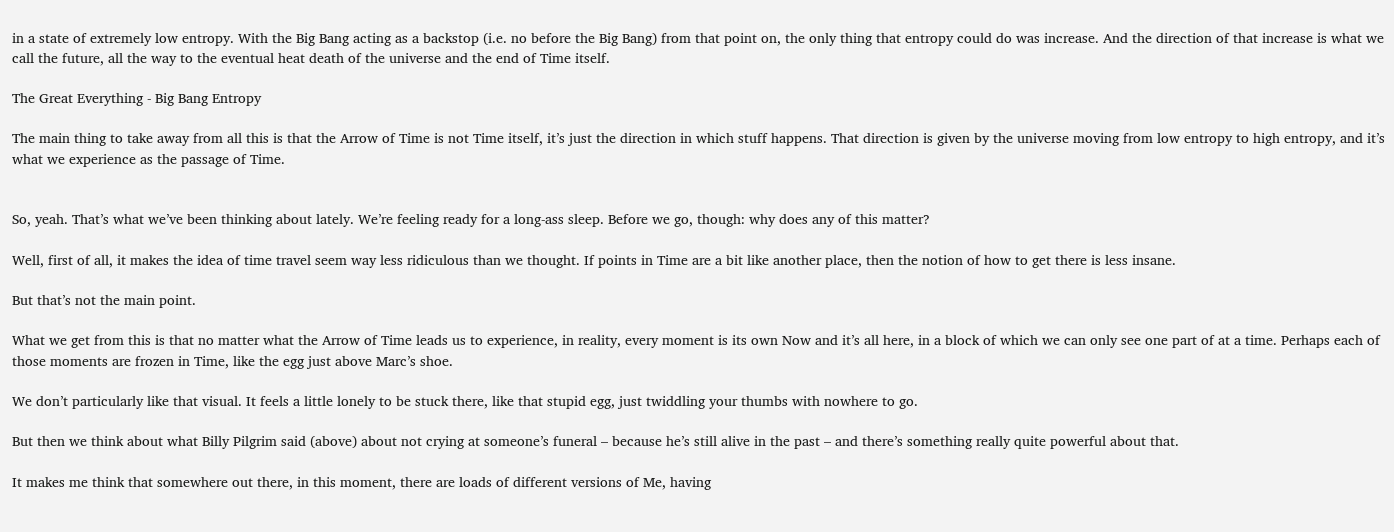in a state of extremely low entropy. With the Big Bang acting as a backstop (i.e. no before the Big Bang) from that point on, the only thing that entropy could do was increase. And the direction of that increase is what we call the future, all the way to the eventual heat death of the universe and the end of Time itself.

The Great Everything - Big Bang Entropy

The main thing to take away from all this is that the Arrow of Time is not Time itself, it’s just the direction in which stuff happens. That direction is given by the universe moving from low entropy to high entropy, and it’s what we experience as the passage of Time.


So, yeah. That’s what we’ve been thinking about lately. We’re feeling ready for a long-ass sleep. Before we go, though: why does any of this matter?

Well, first of all, it makes the idea of time travel seem way less ridiculous than we thought. If points in Time are a bit like another place, then the notion of how to get there is less insane.

But that’s not the main point.

What we get from this is that no matter what the Arrow of Time leads us to experience, in reality, every moment is its own Now and it’s all here, in a block of which we can only see one part of at a time. Perhaps each of those moments are frozen in Time, like the egg just above Marc’s shoe.

We don’t particularly like that visual. It feels a little lonely to be stuck there, like that stupid egg, just twiddling your thumbs with nowhere to go.

But then we think about what Billy Pilgrim said (above) about not crying at someone’s funeral – because he’s still alive in the past – and there’s something really quite powerful about that.

It makes me think that somewhere out there, in this moment, there are loads of different versions of Me, having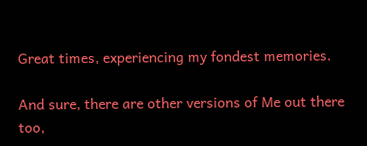Great times, experiencing my fondest memories.

And sure, there are other versions of Me out there too,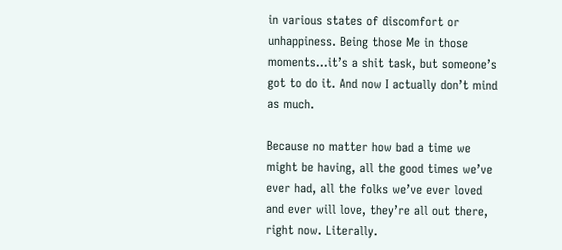in various states of discomfort or unhappiness. Being those Me in those moments…it’s a shit task, but someone’s got to do it. And now I actually don’t mind as much.

Because no matter how bad a time we might be having, all the good times we’ve ever had, all the folks we’ve ever loved and ever will love, they’re all out there, right now. Literally.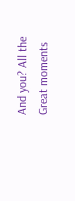And you? All the Great moments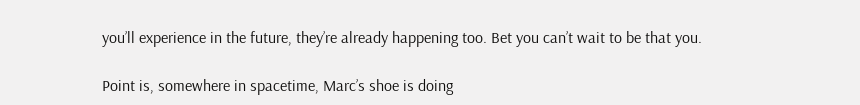you’ll experience in the future, they’re already happening too. Bet you can’t wait to be that you.

Point is, somewhere in spacetime, Marc’s shoe is doing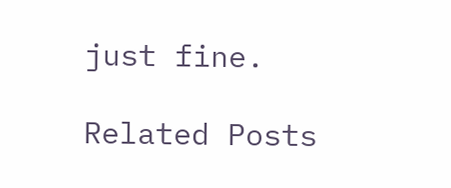just fine.

Related Posts